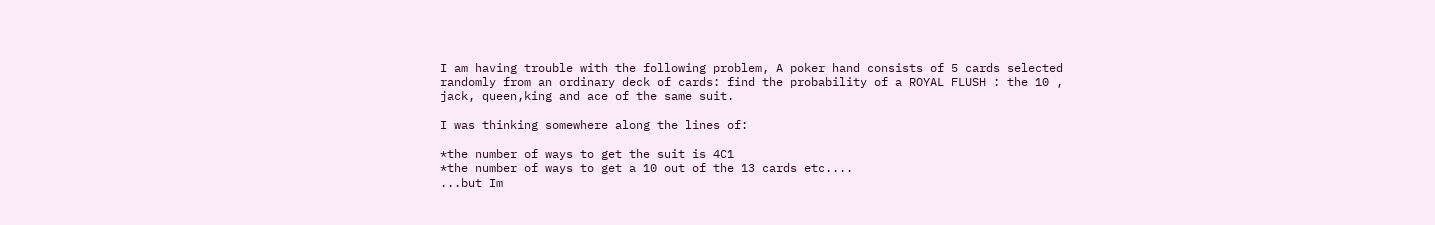I am having trouble with the following problem, A poker hand consists of 5 cards selected randomly from an ordinary deck of cards: find the probability of a ROYAL FLUSH : the 10 , jack, queen,king and ace of the same suit.

I was thinking somewhere along the lines of:

*the number of ways to get the suit is 4C1
*the number of ways to get a 10 out of the 13 cards etc....
...but Im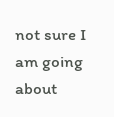not sure I am going about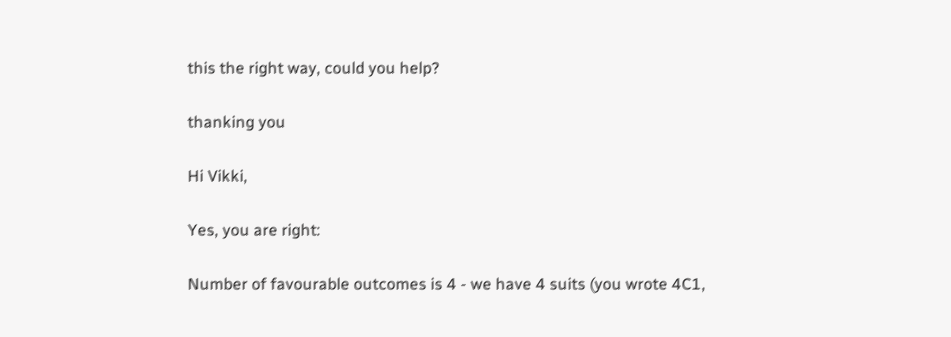this the right way, could you help?

thanking you

Hi Vikki,

Yes, you are right:

Number of favourable outcomes is 4 - we have 4 suits (you wrote 4C1,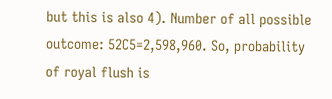but this is also 4). Number of all possible outcome: 52C5=2,598,960. So, probability of royal flush is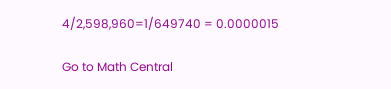4/2,598,960=1/649740 = 0.0000015

Go to Math Central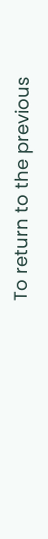To return to the previous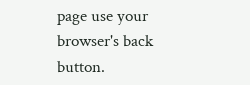page use your browser's back button.